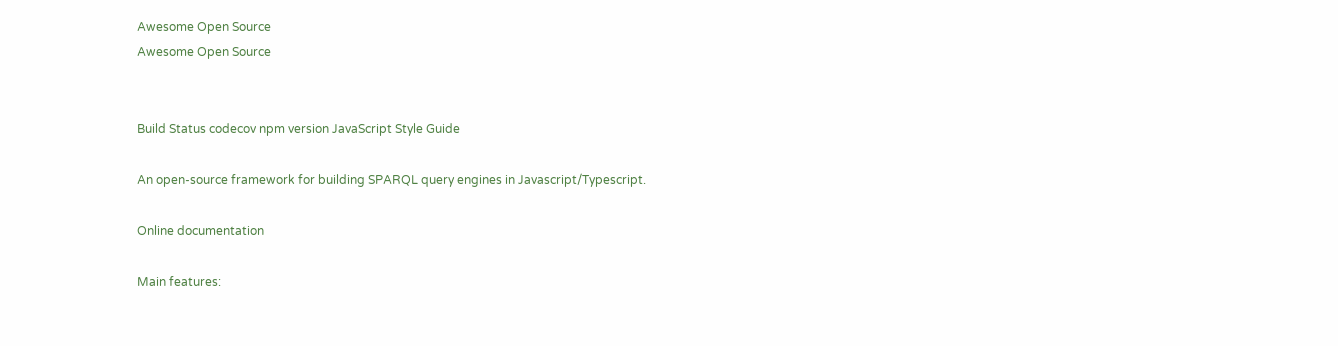Awesome Open Source
Awesome Open Source


Build Status codecov npm version JavaScript Style Guide

An open-source framework for building SPARQL query engines in Javascript/Typescript.

Online documentation

Main features: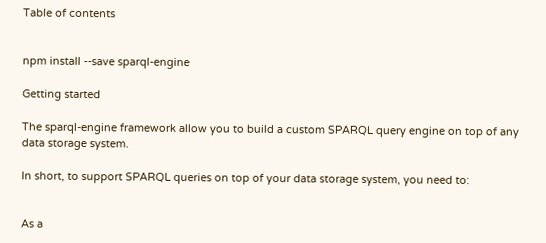Table of contents


npm install --save sparql-engine

Getting started

The sparql-engine framework allow you to build a custom SPARQL query engine on top of any data storage system.

In short, to support SPARQL queries on top of your data storage system, you need to:


As a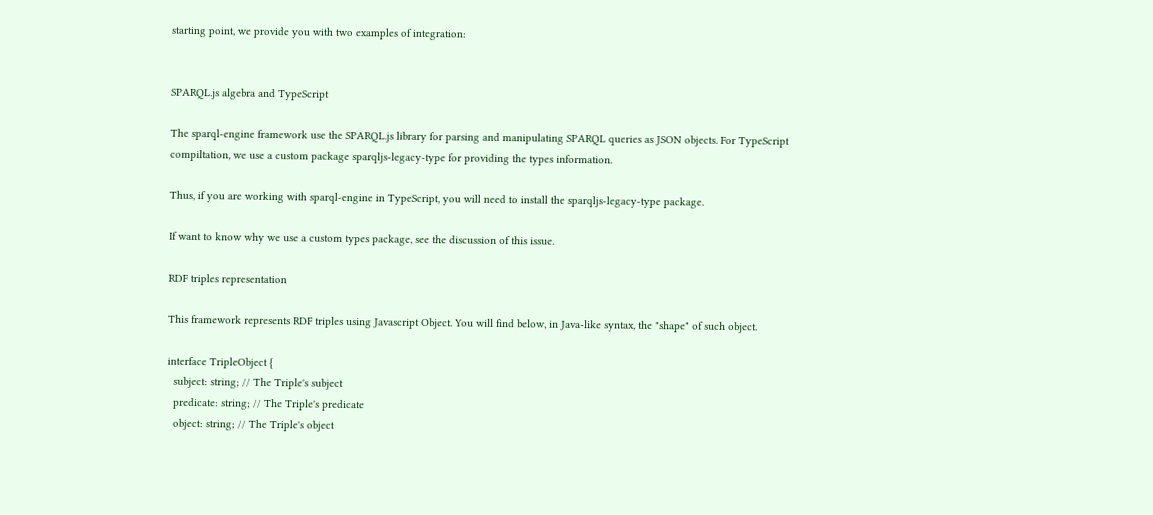starting point, we provide you with two examples of integration:


SPARQL.js algebra and TypeScript

The sparql-engine framework use the SPARQL.js library for parsing and manipulating SPARQL queries as JSON objects. For TypeScript compiltation, we use a custom package sparqljs-legacy-type for providing the types information.

Thus, if you are working with sparql-engine in TypeScript, you will need to install the sparqljs-legacy-type package.

If want to know why we use a custom types package, see the discussion of this issue.

RDF triples representation

This framework represents RDF triples using Javascript Object. You will find below, in Java-like syntax, the "shape" of such object.

interface TripleObject {
  subject: string; // The Triple's subject
  predicate: string; // The Triple's predicate
  object: string; // The Triple's object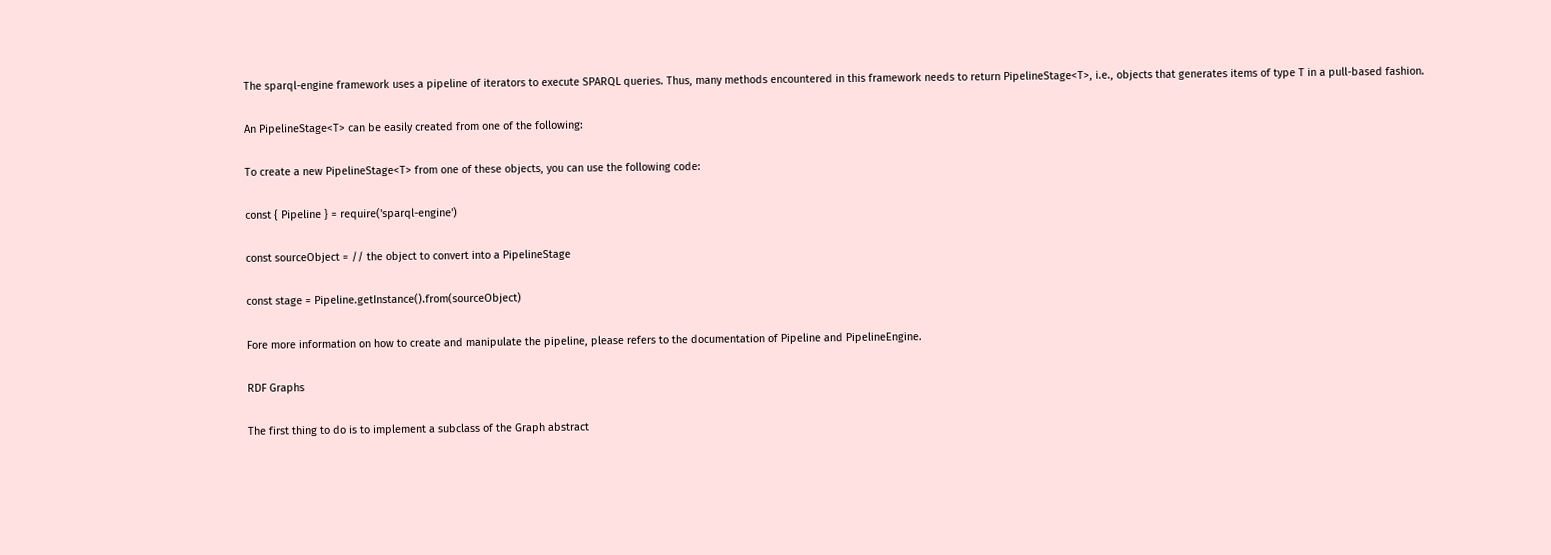The sparql-engine framework uses a pipeline of iterators to execute SPARQL queries. Thus, many methods encountered in this framework needs to return PipelineStage<T>, i.e., objects that generates items of type T in a pull-based fashion.

An PipelineStage<T> can be easily created from one of the following:

To create a new PipelineStage<T> from one of these objects, you can use the following code:

const { Pipeline } = require('sparql-engine')

const sourceObject = // the object to convert into a PipelineStage

const stage = Pipeline.getInstance().from(sourceObject)

Fore more information on how to create and manipulate the pipeline, please refers to the documentation of Pipeline and PipelineEngine.

RDF Graphs

The first thing to do is to implement a subclass of the Graph abstract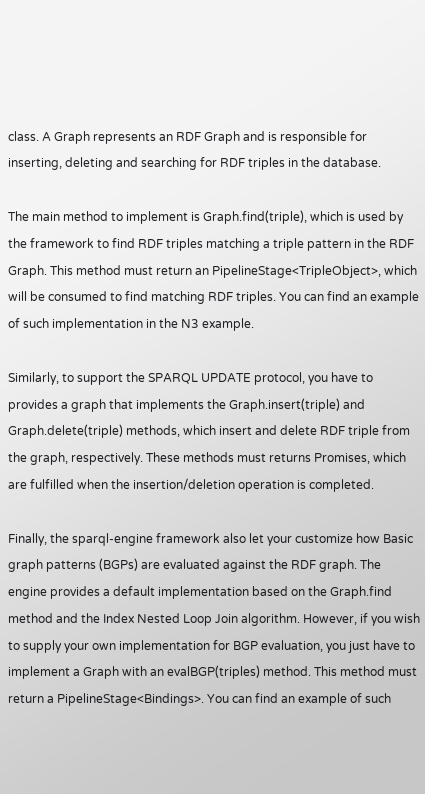class. A Graph represents an RDF Graph and is responsible for inserting, deleting and searching for RDF triples in the database.

The main method to implement is Graph.find(triple), which is used by the framework to find RDF triples matching a triple pattern in the RDF Graph. This method must return an PipelineStage<TripleObject>, which will be consumed to find matching RDF triples. You can find an example of such implementation in the N3 example.

Similarly, to support the SPARQL UPDATE protocol, you have to provides a graph that implements the Graph.insert(triple) and Graph.delete(triple) methods, which insert and delete RDF triple from the graph, respectively. These methods must returns Promises, which are fulfilled when the insertion/deletion operation is completed.

Finally, the sparql-engine framework also let your customize how Basic graph patterns (BGPs) are evaluated against the RDF graph. The engine provides a default implementation based on the Graph.find method and the Index Nested Loop Join algorithm. However, if you wish to supply your own implementation for BGP evaluation, you just have to implement a Graph with an evalBGP(triples) method. This method must return a PipelineStage<Bindings>. You can find an example of such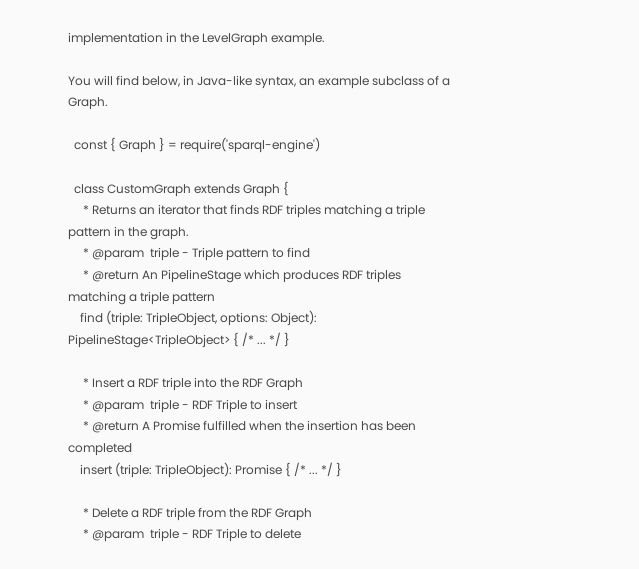implementation in the LevelGraph example.

You will find below, in Java-like syntax, an example subclass of a Graph.

  const { Graph } = require('sparql-engine')

  class CustomGraph extends Graph {
     * Returns an iterator that finds RDF triples matching a triple pattern in the graph.
     * @param  triple - Triple pattern to find
     * @return An PipelineStage which produces RDF triples matching a triple pattern
    find (triple: TripleObject, options: Object): PipelineStage<TripleObject> { /* ... */ }

     * Insert a RDF triple into the RDF Graph
     * @param  triple - RDF Triple to insert
     * @return A Promise fulfilled when the insertion has been completed
    insert (triple: TripleObject): Promise { /* ... */ }

     * Delete a RDF triple from the RDF Graph
     * @param  triple - RDF Triple to delete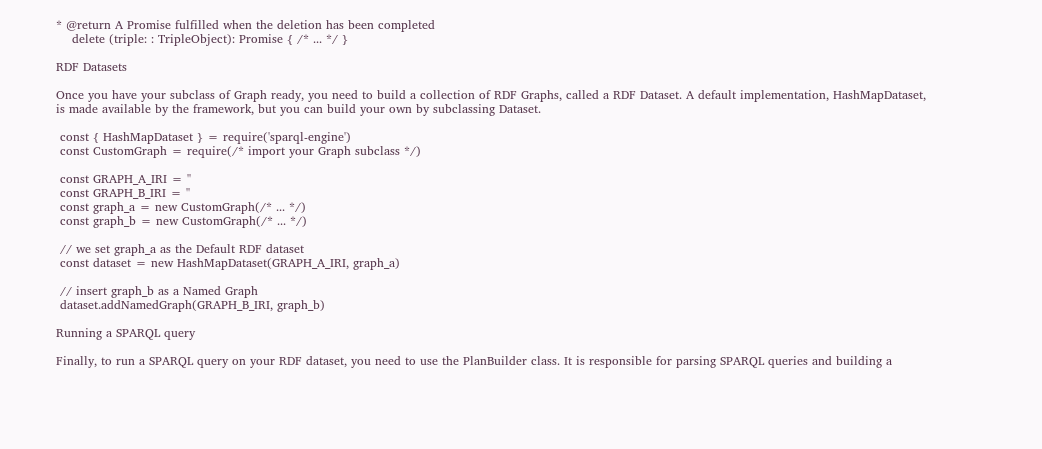* @return A Promise fulfilled when the deletion has been completed
    delete (triple: : TripleObject): Promise { /* ... */ }

RDF Datasets

Once you have your subclass of Graph ready, you need to build a collection of RDF Graphs, called a RDF Dataset. A default implementation, HashMapDataset, is made available by the framework, but you can build your own by subclassing Dataset.

 const { HashMapDataset } = require('sparql-engine')
 const CustomGraph = require(/* import your Graph subclass */)

 const GRAPH_A_IRI = ''
 const GRAPH_B_IRI = ''
 const graph_a = new CustomGraph(/* ... */)
 const graph_b = new CustomGraph(/* ... */)

 // we set graph_a as the Default RDF dataset
 const dataset = new HashMapDataset(GRAPH_A_IRI, graph_a)

 // insert graph_b as a Named Graph
 dataset.addNamedGraph(GRAPH_B_IRI, graph_b)

Running a SPARQL query

Finally, to run a SPARQL query on your RDF dataset, you need to use the PlanBuilder class. It is responsible for parsing SPARQL queries and building a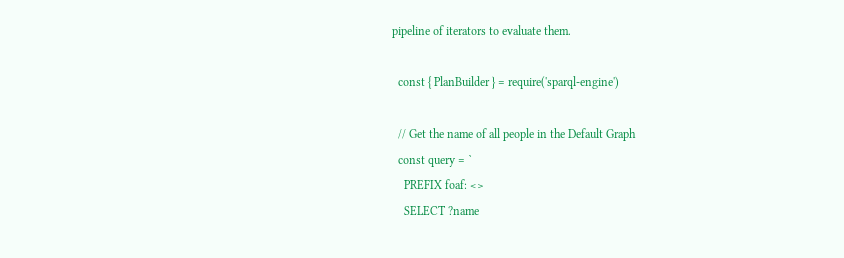pipeline of iterators to evaluate them.

  const { PlanBuilder } = require('sparql-engine')

  // Get the name of all people in the Default Graph
  const query = `
    PREFIX foaf: <>
    SELECT ?name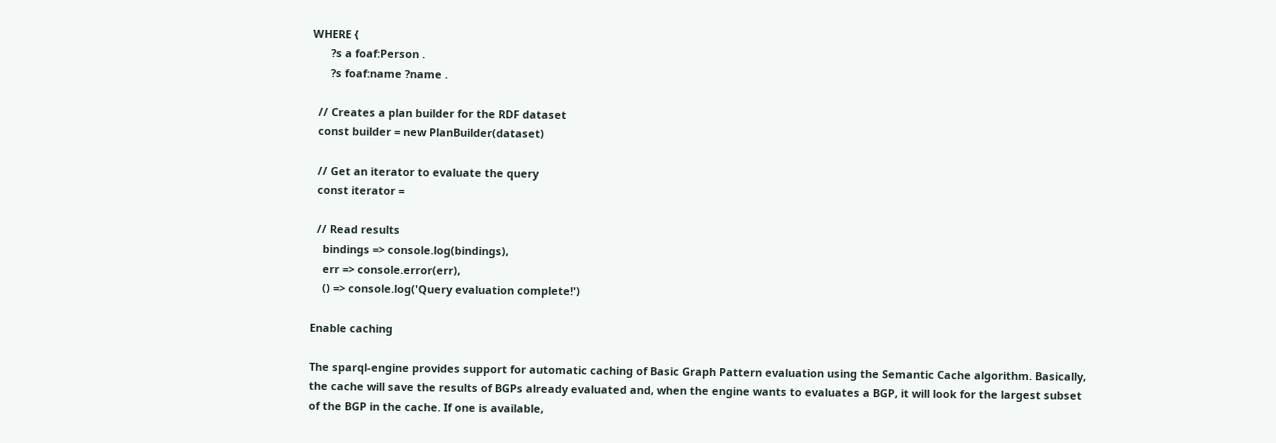WHERE {
      ?s a foaf:Person .
      ?s foaf:name ?name .

  // Creates a plan builder for the RDF dataset
  const builder = new PlanBuilder(dataset)

  // Get an iterator to evaluate the query
  const iterator =

  // Read results
    bindings => console.log(bindings),
    err => console.error(err),
    () => console.log('Query evaluation complete!')

Enable caching

The sparql-engine provides support for automatic caching of Basic Graph Pattern evaluation using the Semantic Cache algorithm. Basically, the cache will save the results of BGPs already evaluated and, when the engine wants to evaluates a BGP, it will look for the largest subset of the BGP in the cache. If one is available,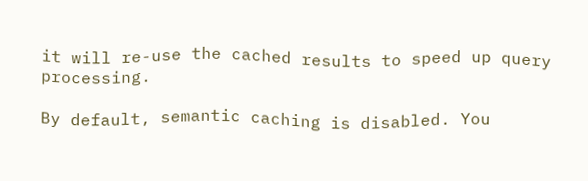it will re-use the cached results to speed up query processing.

By default, semantic caching is disabled. You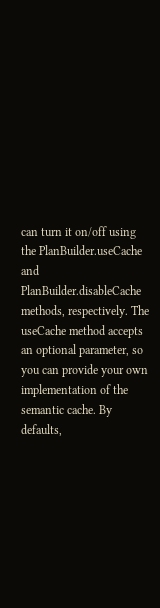can turn it on/off using the PlanBuilder.useCache and PlanBuilder.disableCache methods, respectively. The useCache method accepts an optional parameter, so you can provide your own implementation of the semantic cache. By defaults,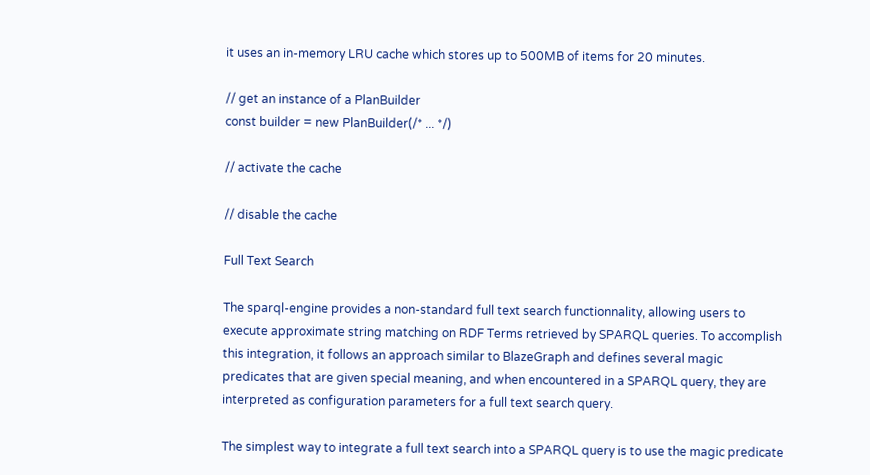it uses an in-memory LRU cache which stores up to 500MB of items for 20 minutes.

// get an instance of a PlanBuilder
const builder = new PlanBuilder(/* ... */)

// activate the cache

// disable the cache

Full Text Search

The sparql-engine provides a non-standard full text search functionnality, allowing users to execute approximate string matching on RDF Terms retrieved by SPARQL queries. To accomplish this integration, it follows an approach similar to BlazeGraph and defines several magic predicates that are given special meaning, and when encountered in a SPARQL query, they are interpreted as configuration parameters for a full text search query.

The simplest way to integrate a full text search into a SPARQL query is to use the magic predicate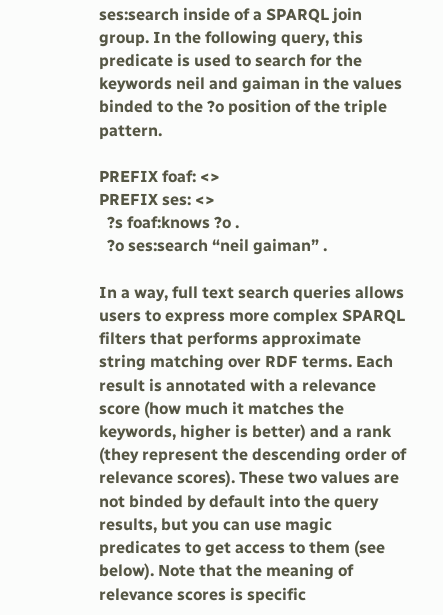ses:search inside of a SPARQL join group. In the following query, this predicate is used to search for the keywords neil and gaiman in the values binded to the ?o position of the triple pattern.

PREFIX foaf: <>
PREFIX ses: <>
  ?s foaf:knows ?o .
  ?o ses:search “neil gaiman” .

In a way, full text search queries allows users to express more complex SPARQL filters that performs approximate string matching over RDF terms. Each result is annotated with a relevance score (how much it matches the keywords, higher is better) and a rank (they represent the descending order of relevance scores). These two values are not binded by default into the query results, but you can use magic predicates to get access to them (see below). Note that the meaning of relevance scores is specific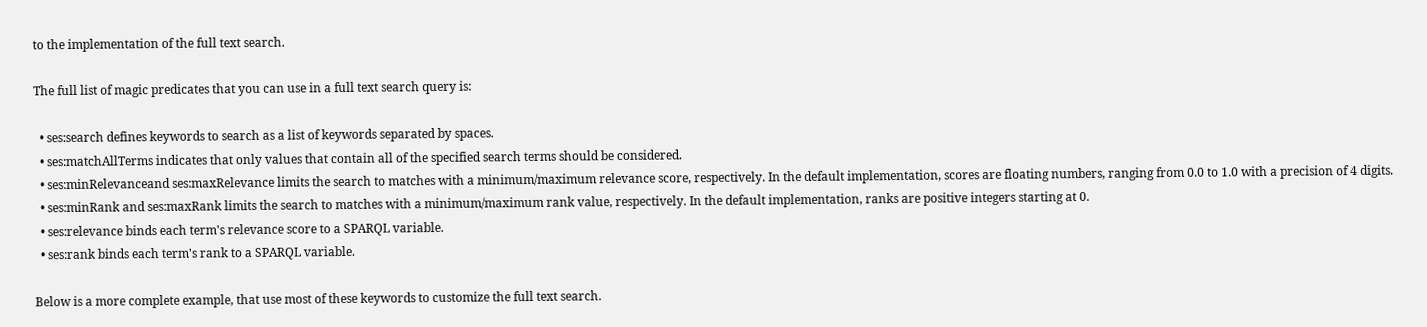to the implementation of the full text search.

The full list of magic predicates that you can use in a full text search query is:

  • ses:search defines keywords to search as a list of keywords separated by spaces.
  • ses:matchAllTerms indicates that only values that contain all of the specified search terms should be considered.
  • ses:minRelevanceand ses:maxRelevance limits the search to matches with a minimum/maximum relevance score, respectively. In the default implementation, scores are floating numbers, ranging from 0.0 to 1.0 with a precision of 4 digits.
  • ses:minRank and ses:maxRank limits the search to matches with a minimum/maximum rank value, respectively. In the default implementation, ranks are positive integers starting at 0.
  • ses:relevance binds each term's relevance score to a SPARQL variable.
  • ses:rank binds each term's rank to a SPARQL variable.

Below is a more complete example, that use most of these keywords to customize the full text search.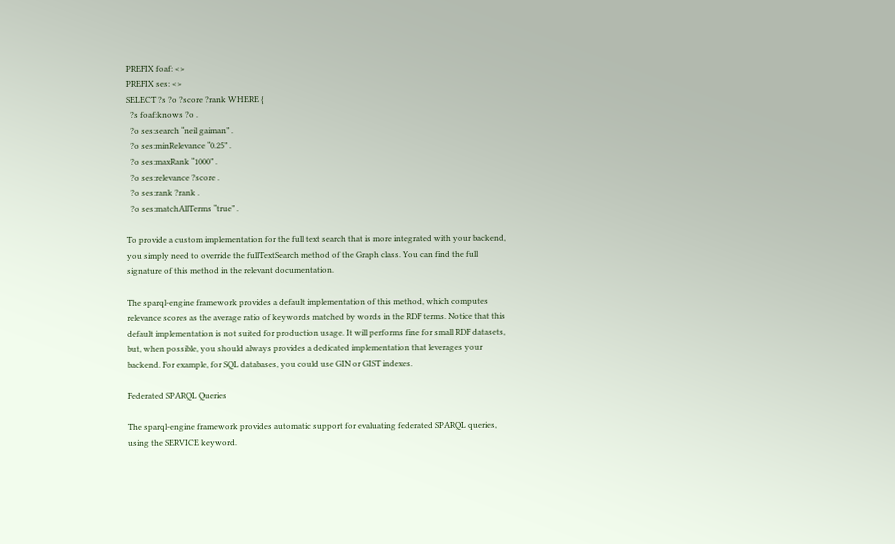PREFIX foaf: <>
PREFIX ses: <>
SELECT ?s ?o ?score ?rank WHERE {
  ?s foaf:knows ?o .
  ?o ses:search “neil gaiman” .
  ?o ses:minRelevance “0.25” .
  ?o ses:maxRank “1000” .
  ?o ses:relevance ?score .
  ?o ses:rank ?rank .
  ?o ses:matchAllTerms “true” .

To provide a custom implementation for the full text search that is more integrated with your backend, you simply need to override the fullTextSearch method of the Graph class. You can find the full signature of this method in the relevant documentation.

The sparql-engine framework provides a default implementation of this method, which computes relevance scores as the average ratio of keywords matched by words in the RDF terms. Notice that this default implementation is not suited for production usage. It will performs fine for small RDF datasets, but, when possible, you should always provides a dedicated implementation that leverages your backend. For example, for SQL databases, you could use GIN or GIST indexes.

Federated SPARQL Queries

The sparql-engine framework provides automatic support for evaluating federated SPARQL queries, using the SERVICE keyword.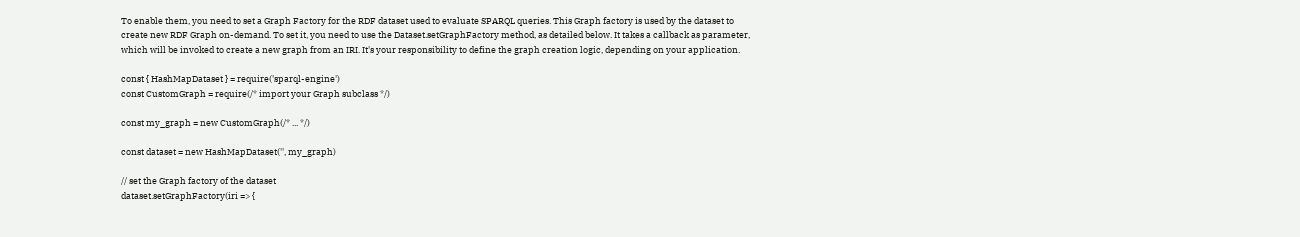To enable them, you need to set a Graph Factory for the RDF dataset used to evaluate SPARQL queries. This Graph factory is used by the dataset to create new RDF Graph on-demand. To set it, you need to use the Dataset.setGraphFactory method, as detailed below. It takes a callback as parameter, which will be invoked to create a new graph from an IRI. It's your responsibility to define the graph creation logic, depending on your application.

const { HashMapDataset } = require('sparql-engine')
const CustomGraph = require(/* import your Graph subclass */)

const my_graph = new CustomGraph(/* ... */)

const dataset = new HashMapDataset('', my_graph)

// set the Graph factory of the dataset
dataset.setGraphFactory(iri => {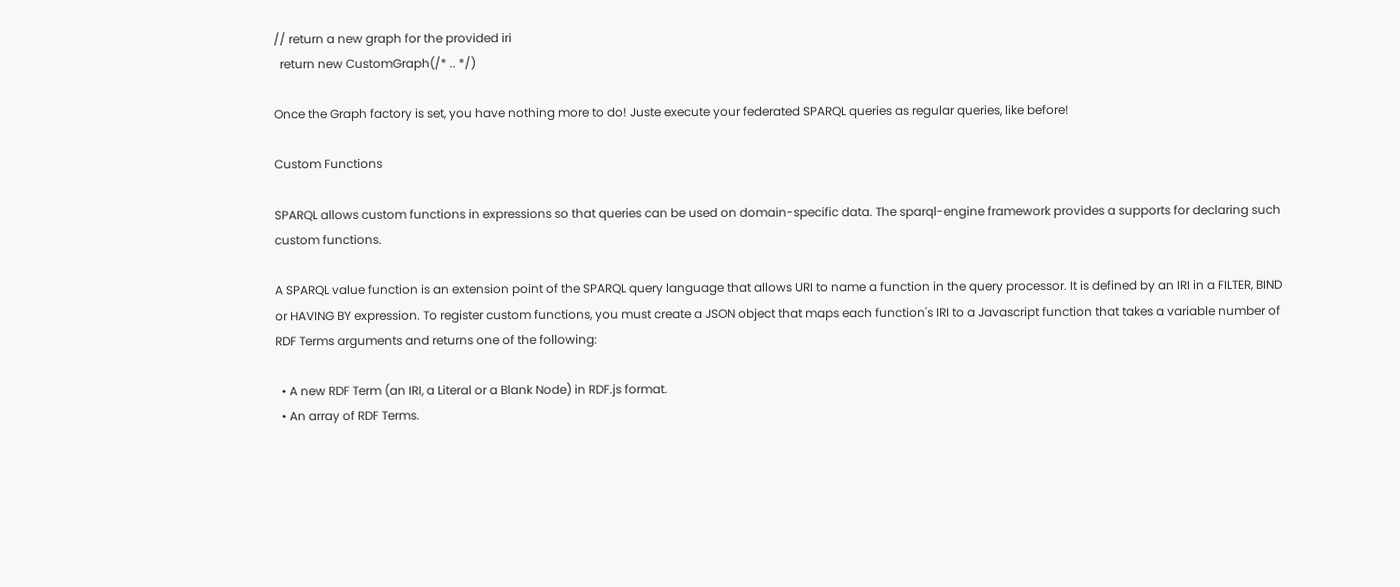// return a new graph for the provided iri
  return new CustomGraph(/* .. */)

Once the Graph factory is set, you have nothing more to do! Juste execute your federated SPARQL queries as regular queries, like before!

Custom Functions

SPARQL allows custom functions in expressions so that queries can be used on domain-specific data. The sparql-engine framework provides a supports for declaring such custom functions.

A SPARQL value function is an extension point of the SPARQL query language that allows URI to name a function in the query processor. It is defined by an IRI in a FILTER, BIND or HAVING BY expression. To register custom functions, you must create a JSON object that maps each function's IRI to a Javascript function that takes a variable number of RDF Terms arguments and returns one of the following:

  • A new RDF Term (an IRI, a Literal or a Blank Node) in RDF.js format.
  • An array of RDF Terms.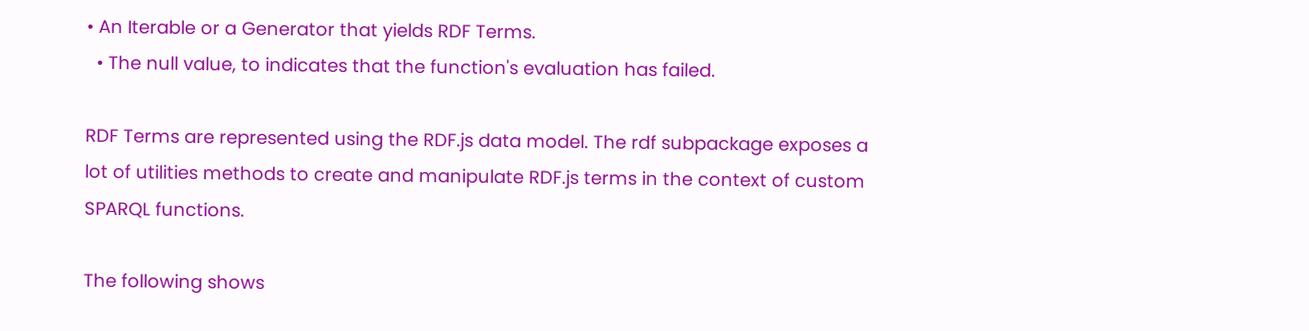• An Iterable or a Generator that yields RDF Terms.
  • The null value, to indicates that the function's evaluation has failed.

RDF Terms are represented using the RDF.js data model. The rdf subpackage exposes a lot of utilities methods to create and manipulate RDF.js terms in the context of custom SPARQL functions.

The following shows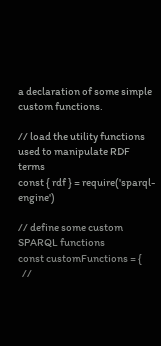a declaration of some simple custom functions.

// load the utility functions used to manipulate RDF terms
const { rdf } = require('sparql-engine')

// define some custom SPARQL functions
const customFunctions = {
  //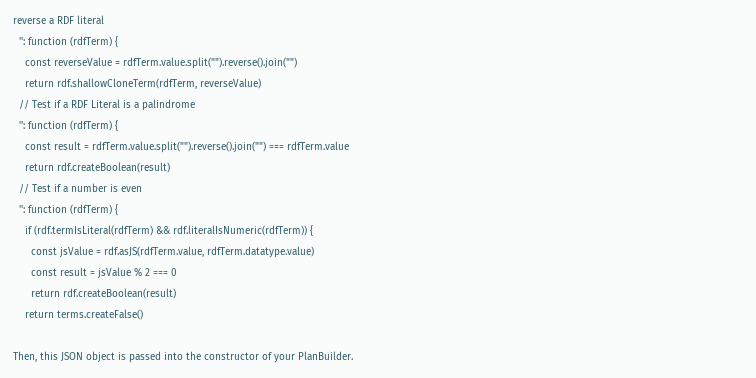reverse a RDF literal
  '': function (rdfTerm) {
    const reverseValue = rdfTerm.value.split("").reverse().join("")
    return rdf.shallowCloneTerm(rdfTerm, reverseValue)
  // Test if a RDF Literal is a palindrome
  '': function (rdfTerm) {
    const result = rdfTerm.value.split("").reverse().join("") === rdfTerm.value
    return rdf.createBoolean(result)
  // Test if a number is even
  '': function (rdfTerm) {
    if (rdf.termIsLiteral(rdfTerm) && rdf.literalIsNumeric(rdfTerm)) {
      const jsValue = rdf.asJS(rdfTerm.value, rdfTerm.datatype.value)
      const result = jsValue % 2 === 0
      return rdf.createBoolean(result)
    return terms.createFalse()

Then, this JSON object is passed into the constructor of your PlanBuilder.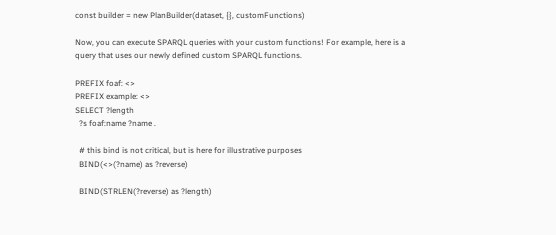const builder = new PlanBuilder(dataset, {}, customFunctions)

Now, you can execute SPARQL queries with your custom functions! For example, here is a query that uses our newly defined custom SPARQL functions.

PREFIX foaf: <>
PREFIX example: <>
SELECT ?length
  ?s foaf:name ?name .

  # this bind is not critical, but is here for illustrative purposes
  BIND(<>(?name) as ?reverse)

  BIND(STRLEN(?reverse) as ?length)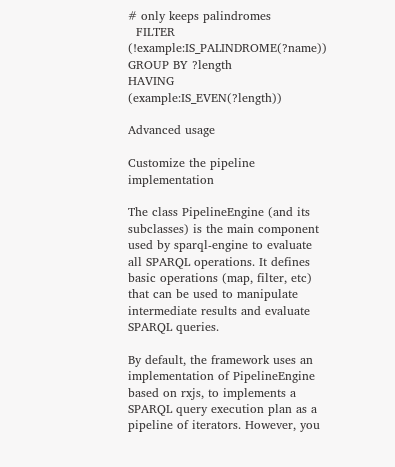# only keeps palindromes
  FILTER (!example:IS_PALINDROME(?name))
GROUP BY ?length
HAVING (example:IS_EVEN(?length))

Advanced usage

Customize the pipeline implementation

The class PipelineEngine (and its subclasses) is the main component used by sparql-engine to evaluate all SPARQL operations. It defines basic operations (map, filter, etc) that can be used to manipulate intermediate results and evaluate SPARQL queries.

By default, the framework uses an implementation of PipelineEngine based on rxjs, to implements a SPARQL query execution plan as a pipeline of iterators. However, you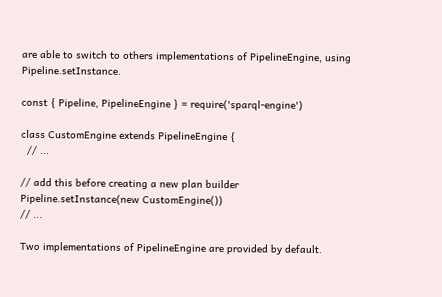are able to switch to others implementations of PipelineEngine, using Pipeline.setInstance.

const { Pipeline, PipelineEngine } = require('sparql-engine')

class CustomEngine extends PipelineEngine {
  // ...

// add this before creating a new plan builder
Pipeline.setInstance(new CustomEngine())
// ...

Two implementations of PipelineEngine are provided by default.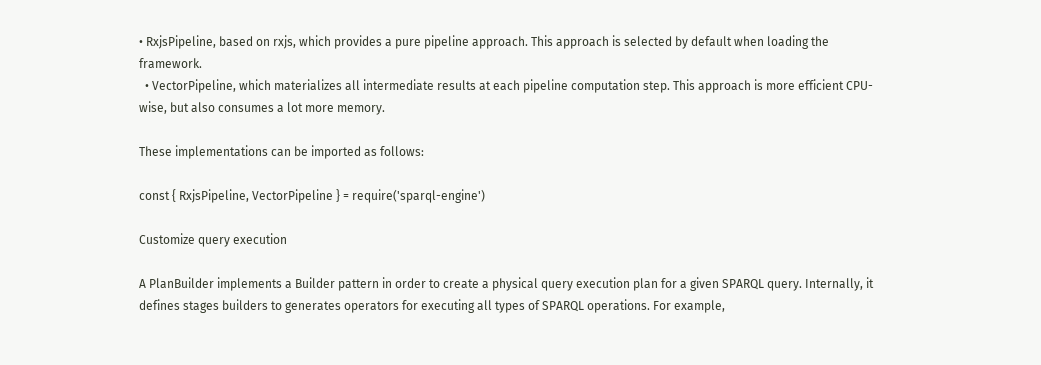• RxjsPipeline, based on rxjs, which provides a pure pipeline approach. This approach is selected by default when loading the framework.
  • VectorPipeline, which materializes all intermediate results at each pipeline computation step. This approach is more efficient CPU-wise, but also consumes a lot more memory.

These implementations can be imported as follows:

const { RxjsPipeline, VectorPipeline } = require('sparql-engine')

Customize query execution

A PlanBuilder implements a Builder pattern in order to create a physical query execution plan for a given SPARQL query. Internally, it defines stages builders to generates operators for executing all types of SPARQL operations. For example,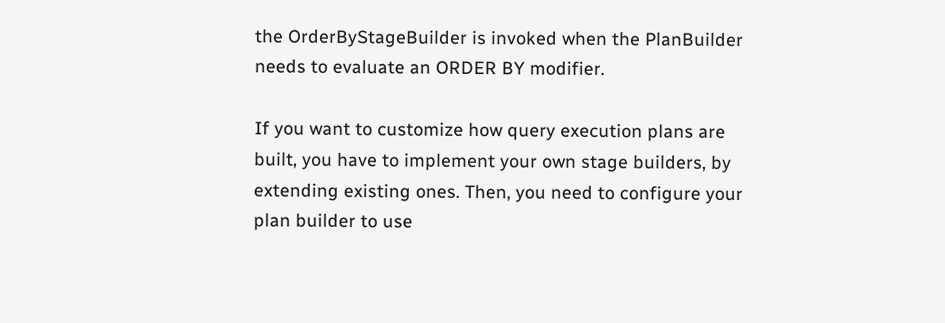the OrderByStageBuilder is invoked when the PlanBuilder needs to evaluate an ORDER BY modifier.

If you want to customize how query execution plans are built, you have to implement your own stage builders, by extending existing ones. Then, you need to configure your plan builder to use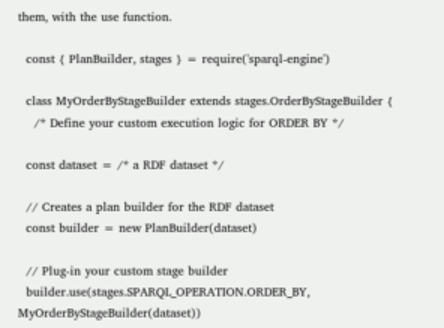them, with the use function.

  const { PlanBuilder, stages } = require('sparql-engine')

  class MyOrderByStageBuilder extends stages.OrderByStageBuilder {
    /* Define your custom execution logic for ORDER BY */

  const dataset = /* a RDF dataset */

  // Creates a plan builder for the RDF dataset
  const builder = new PlanBuilder(dataset)

  // Plug-in your custom stage builder
  builder.use(stages.SPARQL_OPERATION.ORDER_BY, MyOrderByStageBuilder(dataset))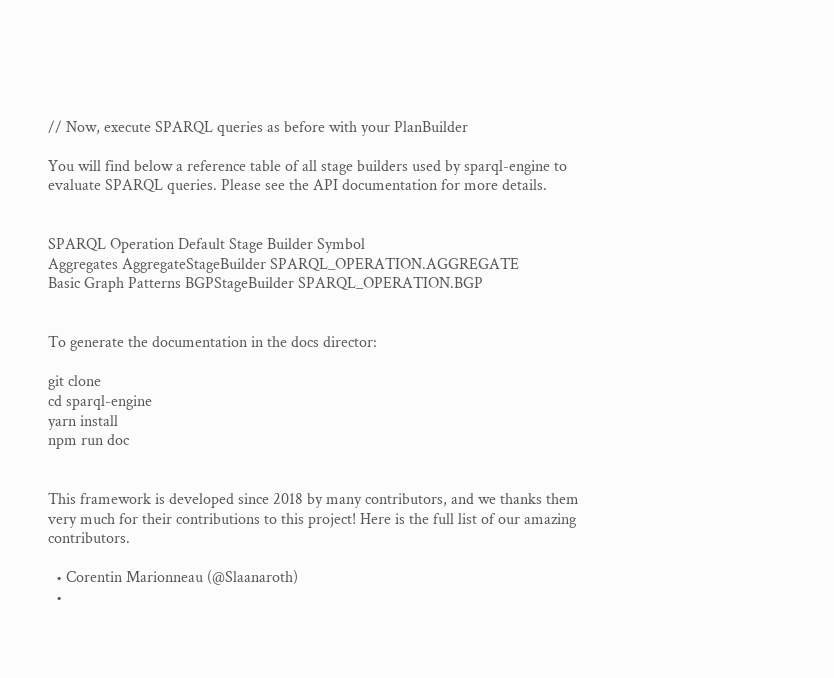// Now, execute SPARQL queries as before with your PlanBuilder

You will find below a reference table of all stage builders used by sparql-engine to evaluate SPARQL queries. Please see the API documentation for more details.


SPARQL Operation Default Stage Builder Symbol
Aggregates AggregateStageBuilder SPARQL_OPERATION.AGGREGATE
Basic Graph Patterns BGPStageBuilder SPARQL_OPERATION.BGP


To generate the documentation in the docs director:

git clone
cd sparql-engine
yarn install
npm run doc


This framework is developed since 2018 by many contributors, and we thanks them very much for their contributions to this project! Here is the full list of our amazing contributors.

  • Corentin Marionneau (@Slaanaroth)
  •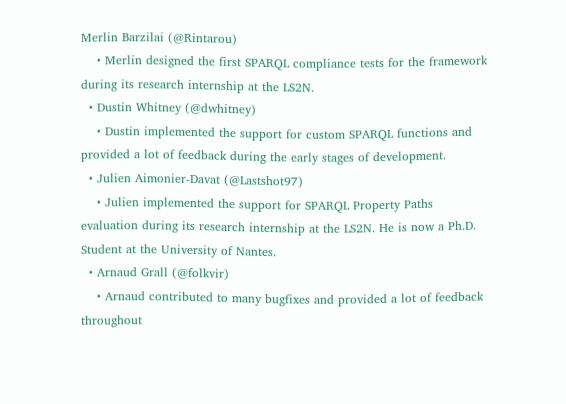Merlin Barzilai (@Rintarou)
    • Merlin designed the first SPARQL compliance tests for the framework during its research internship at the LS2N.
  • Dustin Whitney (@dwhitney)
    • Dustin implemented the support for custom SPARQL functions and provided a lot of feedback during the early stages of development.
  • Julien Aimonier-Davat (@Lastshot97)
    • Julien implemented the support for SPARQL Property Paths evaluation during its research internship at the LS2N. He is now a Ph.D. Student at the University of Nantes.
  • Arnaud Grall (@folkvir)
    • Arnaud contributed to many bugfixes and provided a lot of feedback throughout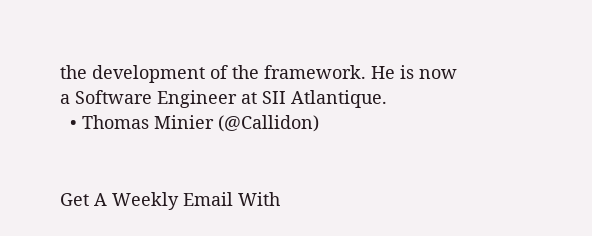the development of the framework. He is now a Software Engineer at SII Atlantique.
  • Thomas Minier (@Callidon)


Get A Weekly Email With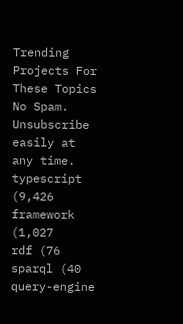Trending Projects For These Topics
No Spam. Unsubscribe easily at any time.
typescript (9,426
framework (1,027
rdf (76
sparql (40
query-engine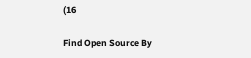(16

Find Open Source By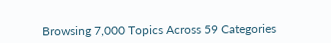Browsing 7,000 Topics Across 59 Categories